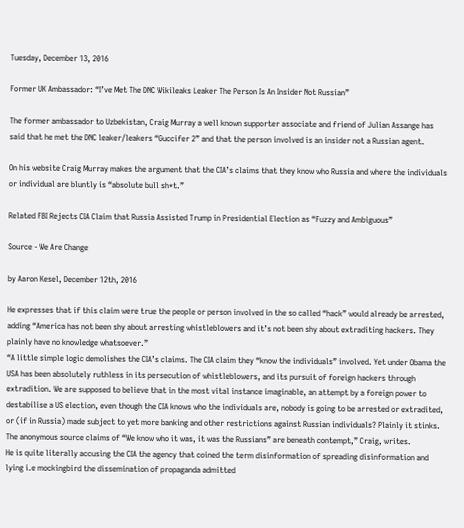Tuesday, December 13, 2016

Former UK Ambassador: “I’ve Met The DNC Wikileaks Leaker The Person Is An Insider Not Russian”

The former ambassador to Uzbekistan, Craig Murray a well known supporter associate and friend of Julian Assange has said that he met the DNC leaker/leakers “Guccifer 2” and that the person involved is an insider not a Russian agent.

On his website Craig Murray makes the argument that the CIA’s claims that they know who Russia and where the individuals or individual are bluntly is “absolute bull sh*t.”

Related FBI Rejects CIA Claim that Russia Assisted Trump in Presidential Election as “Fuzzy and Ambiguous”

Source - We Are Change

by Aaron Kesel, December 12th, 2016

He expresses that if this claim were true the people or person involved in the so called “hack” would already be arrested, adding “America has not been shy about arresting whistleblowers and it’s not been shy about extraditing hackers. They plainly have no knowledge whatsoever.”
“A little simple logic demolishes the CIA’s claims. The CIA claim they “know the individuals” involved. Yet under Obama the USA has been absolutely ruthless in its persecution of whistleblowers, and its pursuit of foreign hackers through extradition. We are supposed to believe that in the most vital instance imaginable, an attempt by a foreign power to destabilise a US election, even though the CIA knows who the individuals are, nobody is going to be arrested or extradited, or (if in Russia) made subject to yet more banking and other restrictions against Russian individuals? Plainly it stinks. The anonymous source claims of “We know who it was, it was the Russians” are beneath contempt,” Craig, writes.
He is quite literally accusing the CIA the agency that coined the term disinformation of spreading disinformation and lying i.e mockingbird the dissemination of propaganda admitted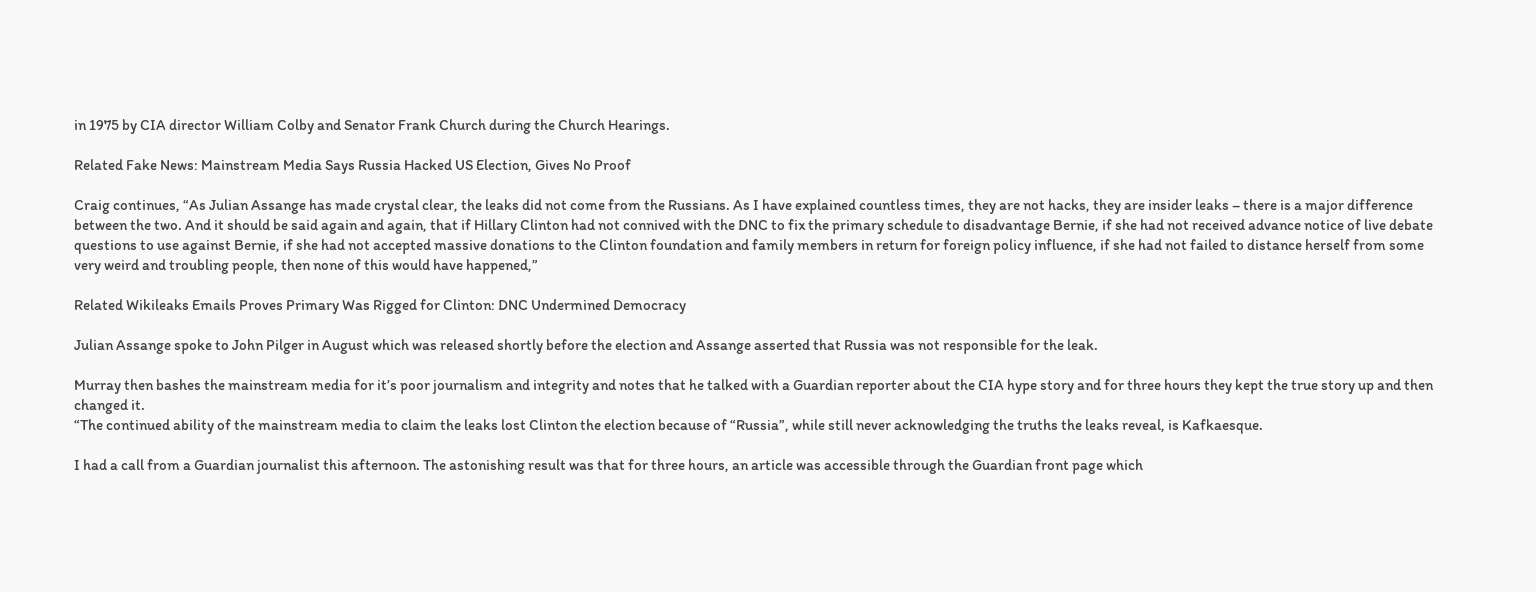in 1975 by CIA director William Colby and Senator Frank Church during the Church Hearings.

Related Fake News: Mainstream Media Says Russia Hacked US Election, Gives No Proof

Craig continues, “As Julian Assange has made crystal clear, the leaks did not come from the Russians. As I have explained countless times, they are not hacks, they are insider leaks – there is a major difference between the two. And it should be said again and again, that if Hillary Clinton had not connived with the DNC to fix the primary schedule to disadvantage Bernie, if she had not received advance notice of live debate questions to use against Bernie, if she had not accepted massive donations to the Clinton foundation and family members in return for foreign policy influence, if she had not failed to distance herself from some very weird and troubling people, then none of this would have happened,”

Related Wikileaks Emails Proves Primary Was Rigged for Clinton: DNC Undermined Democracy

Julian Assange spoke to John Pilger in August which was released shortly before the election and Assange asserted that Russia was not responsible for the leak.

Murray then bashes the mainstream media for it’s poor journalism and integrity and notes that he talked with a Guardian reporter about the CIA hype story and for three hours they kept the true story up and then changed it.
“The continued ability of the mainstream media to claim the leaks lost Clinton the election because of “Russia”, while still never acknowledging the truths the leaks reveal, is Kafkaesque.

I had a call from a Guardian journalist this afternoon. The astonishing result was that for three hours, an article was accessible through the Guardian front page which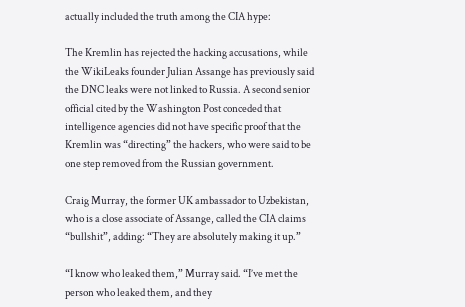actually included the truth among the CIA hype:

The Kremlin has rejected the hacking accusations, while the WikiLeaks founder Julian Assange has previously said the DNC leaks were not linked to Russia. A second senior official cited by the Washington Post conceded that intelligence agencies did not have specific proof that the Kremlin was “directing” the hackers, who were said to be one step removed from the Russian government.

Craig Murray, the former UK ambassador to Uzbekistan, who is a close associate of Assange, called the CIA claims “bullshit”, adding: “They are absolutely making it up.”

“I know who leaked them,” Murray said. “I’ve met the person who leaked them, and they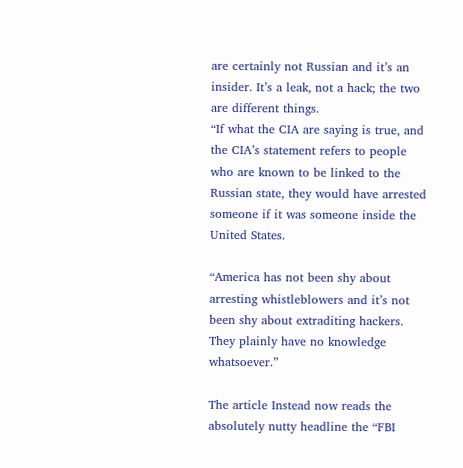are certainly not Russian and it’s an insider. It’s a leak, not a hack; the two are different things.
“If what the CIA are saying is true, and the CIA’s statement refers to people who are known to be linked to the Russian state, they would have arrested someone if it was someone inside the United States.

“America has not been shy about arresting whistleblowers and it’s not been shy about extraditing hackers. They plainly have no knowledge whatsoever.”

The article Instead now reads the absolutely nutty headline the “FBI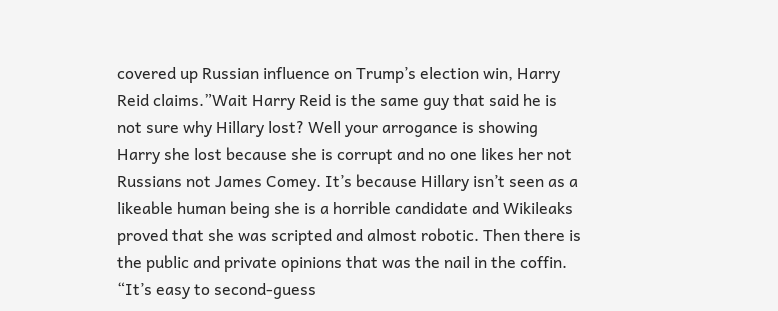covered up Russian influence on Trump’s election win, Harry Reid claims.”Wait Harry Reid is the same guy that said he is not sure why Hillary lost? Well your arrogance is showing Harry she lost because she is corrupt and no one likes her not Russians not James Comey. It’s because Hillary isn’t seen as a likeable human being she is a horrible candidate and Wikileaks proved that she was scripted and almost robotic. Then there is the public and private opinions that was the nail in the coffin.
“It’s easy to second-guess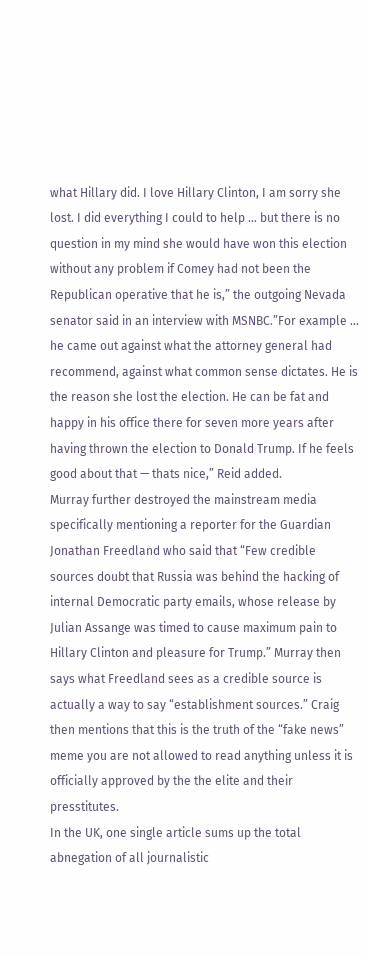what Hillary did. I love Hillary Clinton, I am sorry she lost. I did everything I could to help … but there is no question in my mind she would have won this election without any problem if Comey had not been the Republican operative that he is,” the outgoing Nevada senator said in an interview with MSNBC.”For example … he came out against what the attorney general had recommend, against what common sense dictates. He is the reason she lost the election. He can be fat and happy in his office there for seven more years after having thrown the election to Donald Trump. If he feels good about that — thats nice,” Reid added.
Murray further destroyed the mainstream media specifically mentioning a reporter for the Guardian Jonathan Freedland who said that “Few credible sources doubt that Russia was behind the hacking of internal Democratic party emails, whose release by Julian Assange was timed to cause maximum pain to Hillary Clinton and pleasure for Trump.” Murray then says what Freedland sees as a credible source is actually a way to say “establishment sources.” Craig then mentions that this is the truth of the “fake news” meme you are not allowed to read anything unless it is officially approved by the the elite and their presstitutes.
In the UK, one single article sums up the total abnegation of all journalistic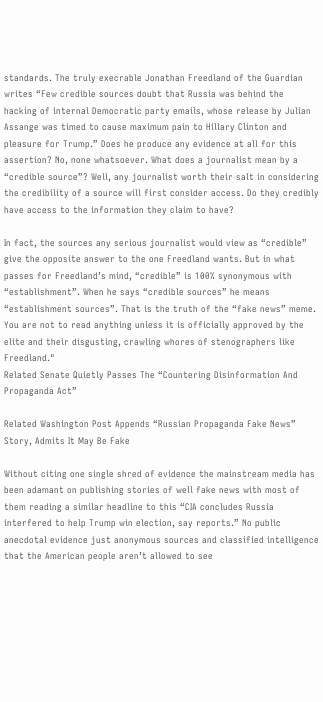standards. The truly execrable Jonathan Freedland of the Guardian writes “Few credible sources doubt that Russia was behind the hacking of internal Democratic party emails, whose release by Julian Assange was timed to cause maximum pain to Hillary Clinton and pleasure for Trump.” Does he produce any evidence at all for this assertion? No, none whatsoever. What does a journalist mean by a “credible source”? Well, any journalist worth their salt in considering the credibility of a source will first consider access. Do they credibly have access to the information they claim to have?

In fact, the sources any serious journalist would view as “credible” give the opposite answer to the one Freedland wants. But in what passes for Freedland’s mind, “credible” is 100% synonymous with “establishment”. When he says “credible sources” he means “establishment sources”. That is the truth of the “fake news” meme. You are not to read anything unless it is officially approved by the elite and their disgusting, crawling whores of stenographers like Freedland."
Related Senate Quietly Passes The “Countering Disinformation And Propaganda Act”

Related Washington Post Appends “Russian Propaganda Fake News” Story, Admits It May Be Fake

Without citing one single shred of evidence the mainstream media has been adamant on publishing stories of well fake news with most of them reading a similar headline to this “CIA concludes Russia interfered to help Trump win election, say reports.” No public anecdotal evidence just anonymous sources and classified intelligence that the American people aren’t allowed to see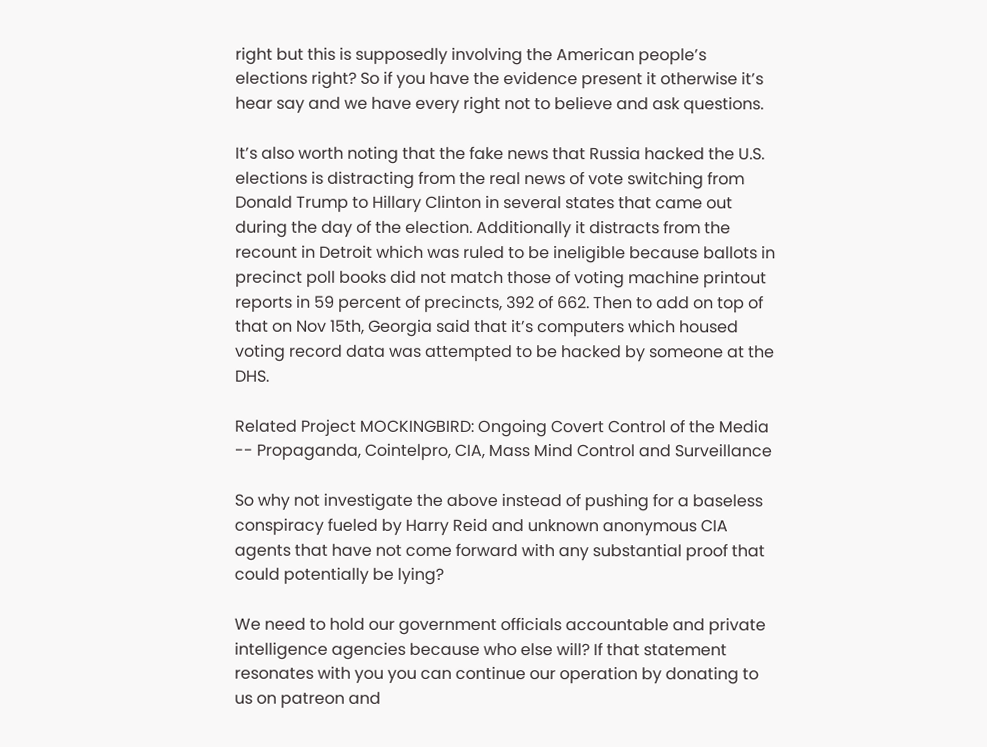right but this is supposedly involving the American people’s elections right? So if you have the evidence present it otherwise it’s hear say and we have every right not to believe and ask questions.

It’s also worth noting that the fake news that Russia hacked the U.S. elections is distracting from the real news of vote switching from Donald Trump to Hillary Clinton in several states that came out during the day of the election. Additionally it distracts from the recount in Detroit which was ruled to be ineligible because ballots in precinct poll books did not match those of voting machine printout reports in 59 percent of precincts, 392 of 662. Then to add on top of that on Nov 15th, Georgia said that it’s computers which housed voting record data was attempted to be hacked by someone at the DHS.

Related Project MOCKINGBIRD: Ongoing Covert Control of the Media -- Propaganda, Cointelpro, CIA, Mass Mind Control and Surveillance

So why not investigate the above instead of pushing for a baseless conspiracy fueled by Harry Reid and unknown anonymous CIA agents that have not come forward with any substantial proof that could potentially be lying?

We need to hold our government officials accountable and private intelligence agencies because who else will? If that statement resonates with you you can continue our operation by donating to us on patreon and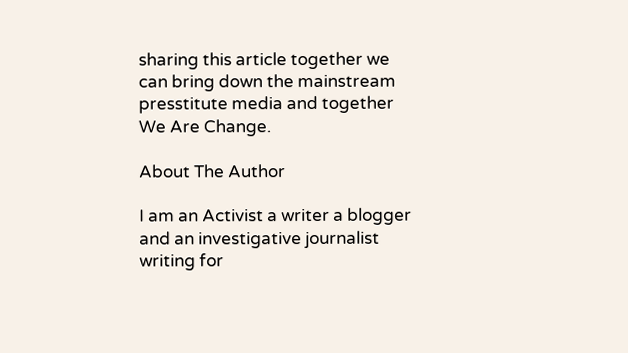sharing this article together we can bring down the mainstream presstitute media and together We Are Change.

About The Author

I am an Activist a writer a blogger and an investigative journalist writing for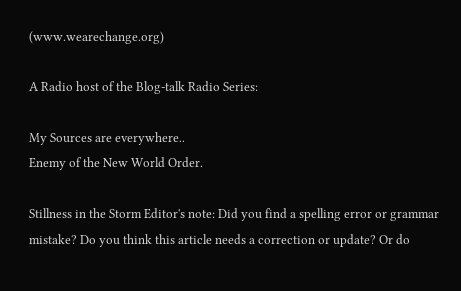(www.wearechange.org)

A Radio host of the Blog-talk Radio Series:

My Sources are everywhere..
Enemy of the New World Order.

Stillness in the Storm Editor's note: Did you find a spelling error or grammar mistake? Do you think this article needs a correction or update? Or do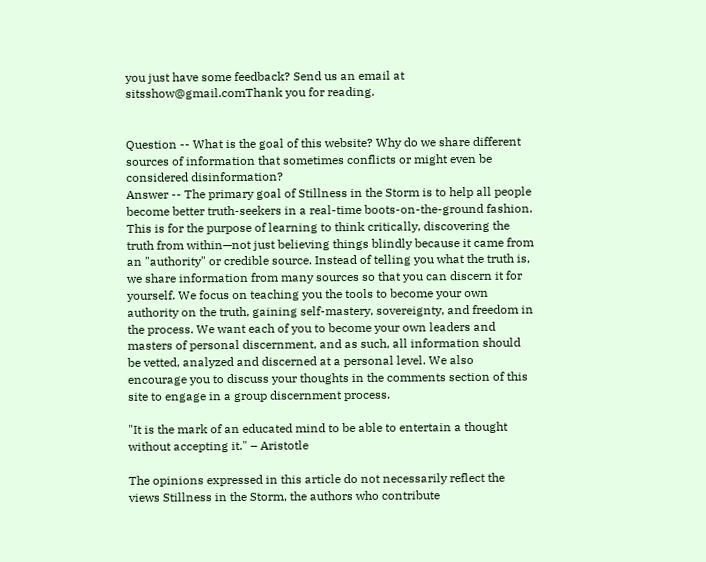you just have some feedback? Send us an email at sitsshow@gmail.comThank you for reading.


Question -- What is the goal of this website? Why do we share different sources of information that sometimes conflicts or might even be considered disinformation?
Answer -- The primary goal of Stillness in the Storm is to help all people become better truth-seekers in a real-time boots-on-the-ground fashion. This is for the purpose of learning to think critically, discovering the truth from within—not just believing things blindly because it came from an "authority" or credible source. Instead of telling you what the truth is, we share information from many sources so that you can discern it for yourself. We focus on teaching you the tools to become your own authority on the truth, gaining self-mastery, sovereignty, and freedom in the process. We want each of you to become your own leaders and masters of personal discernment, and as such, all information should be vetted, analyzed and discerned at a personal level. We also encourage you to discuss your thoughts in the comments section of this site to engage in a group discernment process.

"It is the mark of an educated mind to be able to entertain a thought without accepting it." – Aristotle

The opinions expressed in this article do not necessarily reflect the views Stillness in the Storm, the authors who contribute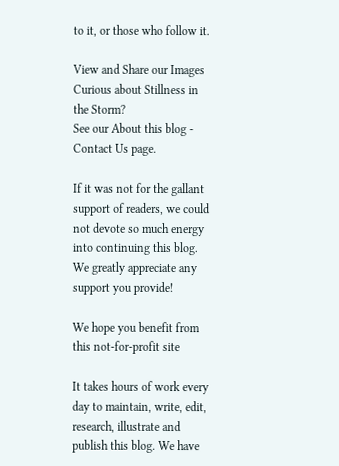to it, or those who follow it.

View and Share our Images
Curious about Stillness in the Storm?
See our About this blog - Contact Us page.

If it was not for the gallant support of readers, we could not devote so much energy into continuing this blog. We greatly appreciate any support you provide!

We hope you benefit from this not-for-profit site

It takes hours of work every day to maintain, write, edit, research, illustrate and publish this blog. We have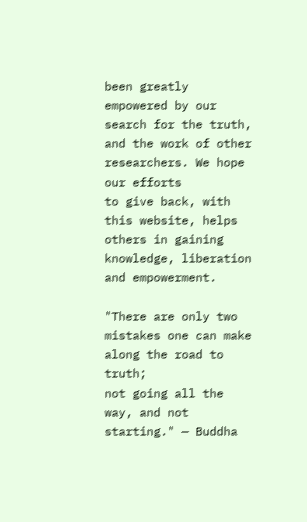been greatly empowered by our search for the truth, and the work of other researchers. We hope our efforts
to give back, with this website, helps others in gaining
knowledge, liberation and empowerment.

"There are only two mistakes one can make along the road to truth;
not going all the way, and not starting." — Buddha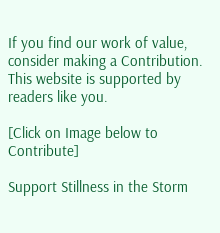If you find our work of value, consider making a Contribution.
This website is supported by readers like you.

[Click on Image below to Contribute]

Support Stillness in the Storm